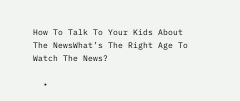How To Talk To Your Kids About The NewsWhat’s The Right Age To Watch The News?

  •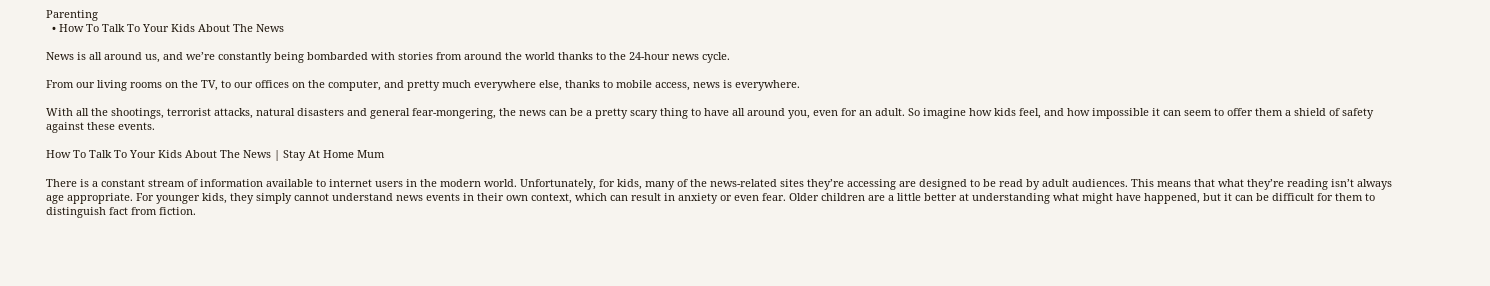Parenting
  • How To Talk To Your Kids About The News

News is all around us, and we’re constantly being bombarded with stories from around the world thanks to the 24-hour news cycle.

From our living rooms on the TV, to our offices on the computer, and pretty much everywhere else, thanks to mobile access, news is everywhere.

With all the shootings, terrorist attacks, natural disasters and general fear-mongering, the news can be a pretty scary thing to have all around you, even for an adult. So imagine how kids feel, and how impossible it can seem to offer them a shield of safety against these events.

How To Talk To Your Kids About The News | Stay At Home Mum

There is a constant stream of information available to internet users in the modern world. Unfortunately, for kids, many of the news-related sites they’re accessing are designed to be read by adult audiences. This means that what they’re reading isn’t always age appropriate. For younger kids, they simply cannot understand news events in their own context, which can result in anxiety or even fear. Older children are a little better at understanding what might have happened, but it can be difficult for them to distinguish fact from fiction.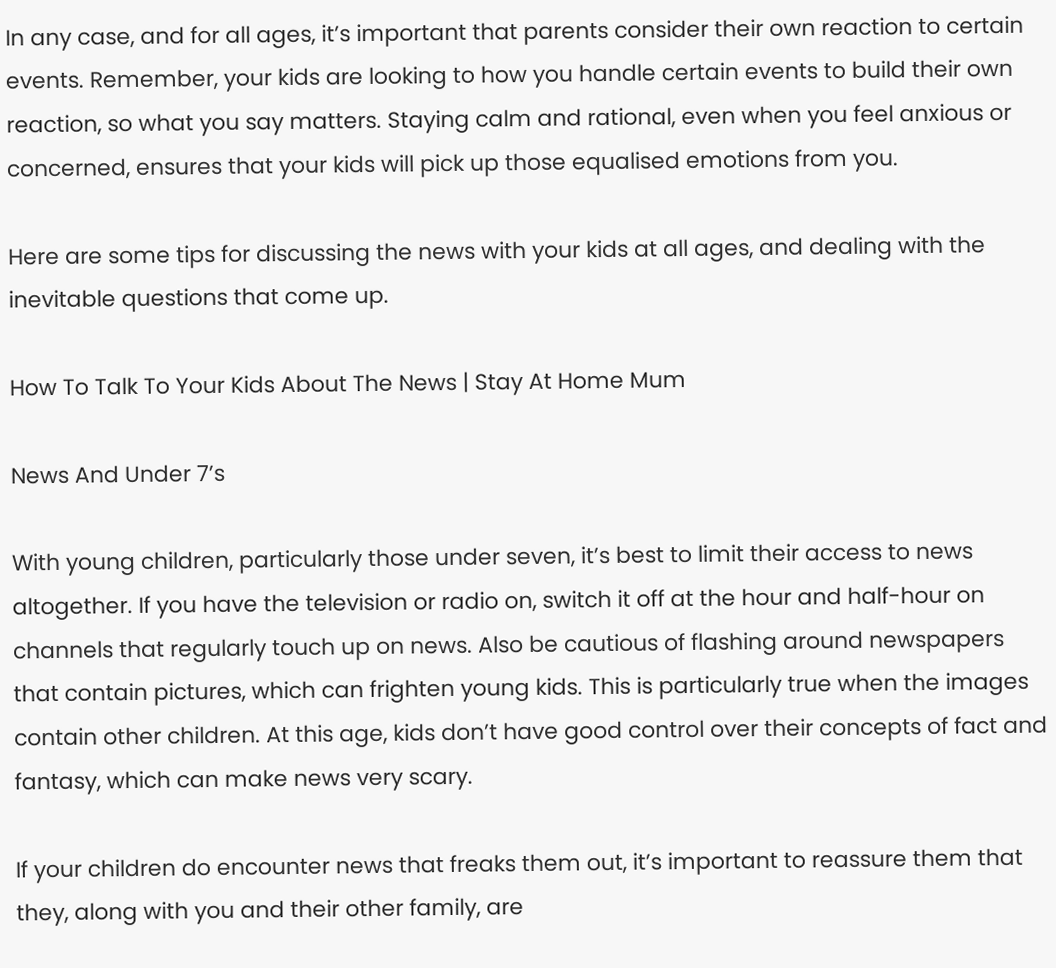In any case, and for all ages, it’s important that parents consider their own reaction to certain events. Remember, your kids are looking to how you handle certain events to build their own reaction, so what you say matters. Staying calm and rational, even when you feel anxious or concerned, ensures that your kids will pick up those equalised emotions from you.

Here are some tips for discussing the news with your kids at all ages, and dealing with the inevitable questions that come up.

How To Talk To Your Kids About The News | Stay At Home Mum

News And Under 7’s

With young children, particularly those under seven, it’s best to limit their access to news altogether. If you have the television or radio on, switch it off at the hour and half-hour on channels that regularly touch up on news. Also be cautious of flashing around newspapers that contain pictures, which can frighten young kids. This is particularly true when the images contain other children. At this age, kids don’t have good control over their concepts of fact and fantasy, which can make news very scary.

If your children do encounter news that freaks them out, it’s important to reassure them that they, along with you and their other family, are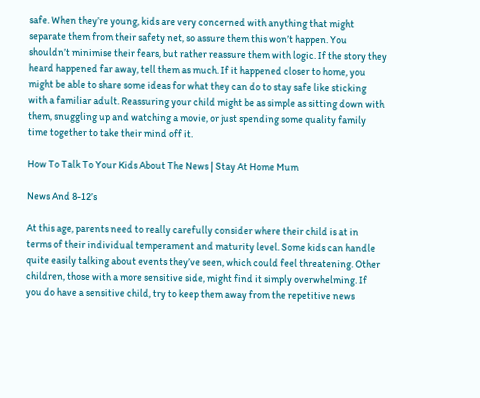safe. When they’re young, kids are very concerned with anything that might separate them from their safety net, so assure them this won’t happen. You shouldn’t minimise their fears, but rather reassure them with logic. If the story they heard happened far away, tell them as much. If it happened closer to home, you might be able to share some ideas for what they can do to stay safe like sticking with a familiar adult. Reassuring your child might be as simple as sitting down with them, snuggling up and watching a movie, or just spending some quality family time together to take their mind off it.

How To Talk To Your Kids About The News | Stay At Home Mum

News And 8-12’s

At this age, parents need to really carefully consider where their child is at in terms of their individual temperament and maturity level. Some kids can handle quite easily talking about events they’ve seen, which could feel threatening. Other children, those with a more sensitive side, might find it simply overwhelming. If you do have a sensitive child, try to keep them away from the repetitive news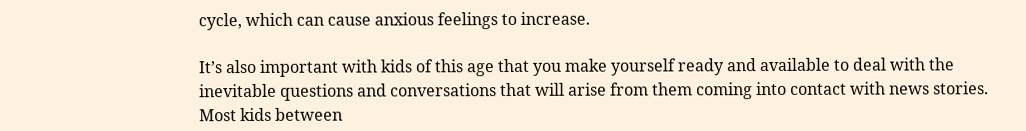cycle, which can cause anxious feelings to increase.

It’s also important with kids of this age that you make yourself ready and available to deal with the inevitable questions and conversations that will arise from them coming into contact with news stories. Most kids between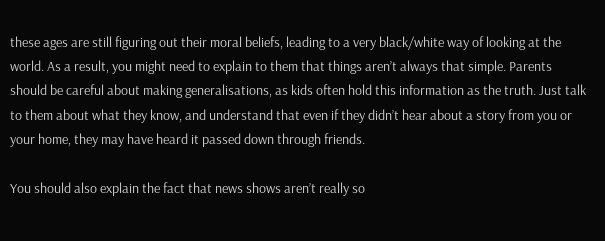these ages are still figuring out their moral beliefs, leading to a very black/white way of looking at the world. As a result, you might need to explain to them that things aren’t always that simple. Parents should be careful about making generalisations, as kids often hold this information as the truth. Just talk to them about what they know, and understand that even if they didn’t hear about a story from you or your home, they may have heard it passed down through friends.

You should also explain the fact that news shows aren’t really so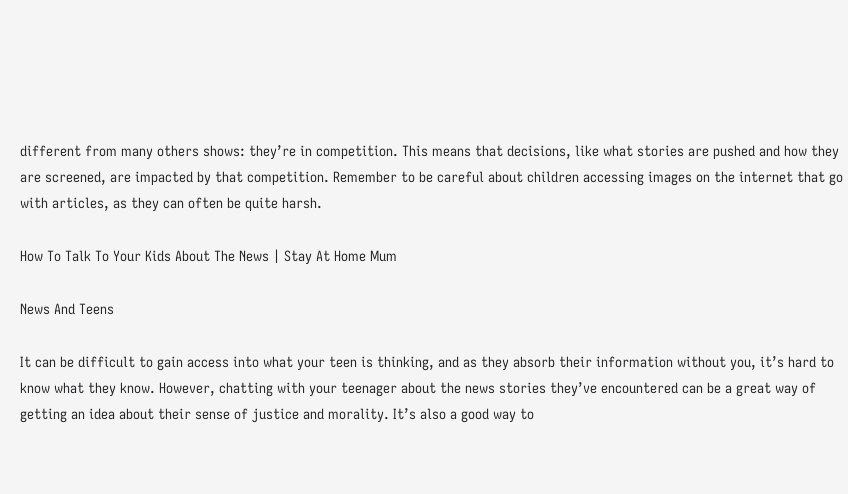different from many others shows: they’re in competition. This means that decisions, like what stories are pushed and how they are screened, are impacted by that competition. Remember to be careful about children accessing images on the internet that go with articles, as they can often be quite harsh.

How To Talk To Your Kids About The News | Stay At Home Mum

News And Teens

It can be difficult to gain access into what your teen is thinking, and as they absorb their information without you, it’s hard to know what they know. However, chatting with your teenager about the news stories they’ve encountered can be a great way of getting an idea about their sense of justice and morality. It’s also a good way to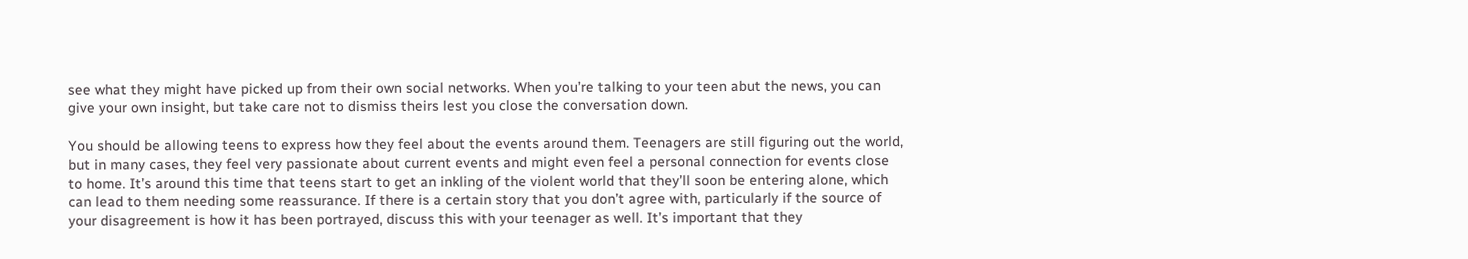see what they might have picked up from their own social networks. When you’re talking to your teen abut the news, you can give your own insight, but take care not to dismiss theirs lest you close the conversation down.

You should be allowing teens to express how they feel about the events around them. Teenagers are still figuring out the world, but in many cases, they feel very passionate about current events and might even feel a personal connection for events close to home. It’s around this time that teens start to get an inkling of the violent world that they’ll soon be entering alone, which can lead to them needing some reassurance. If there is a certain story that you don’t agree with, particularly if the source of your disagreement is how it has been portrayed, discuss this with your teenager as well. It’s important that they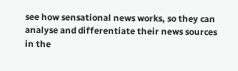see how sensational news works, so they can analyse and differentiate their news sources in the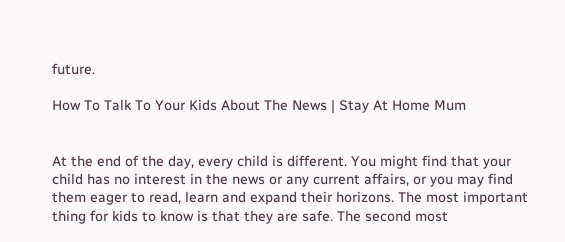future.

How To Talk To Your Kids About The News | Stay At Home Mum


At the end of the day, every child is different. You might find that your child has no interest in the news or any current affairs, or you may find them eager to read, learn and expand their horizons. The most important thing for kids to know is that they are safe. The second most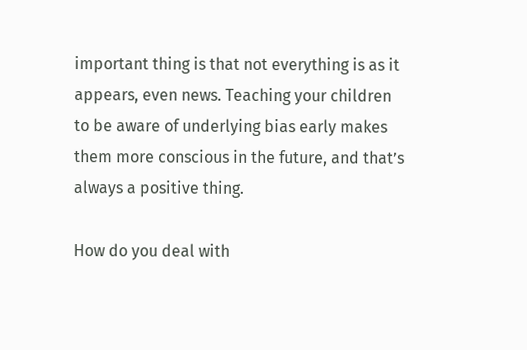important thing is that not everything is as it appears, even news. Teaching your children to be aware of underlying bias early makes them more conscious in the future, and that’s always a positive thing.

How do you deal with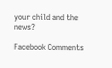your child and the news?

Facebook Comments